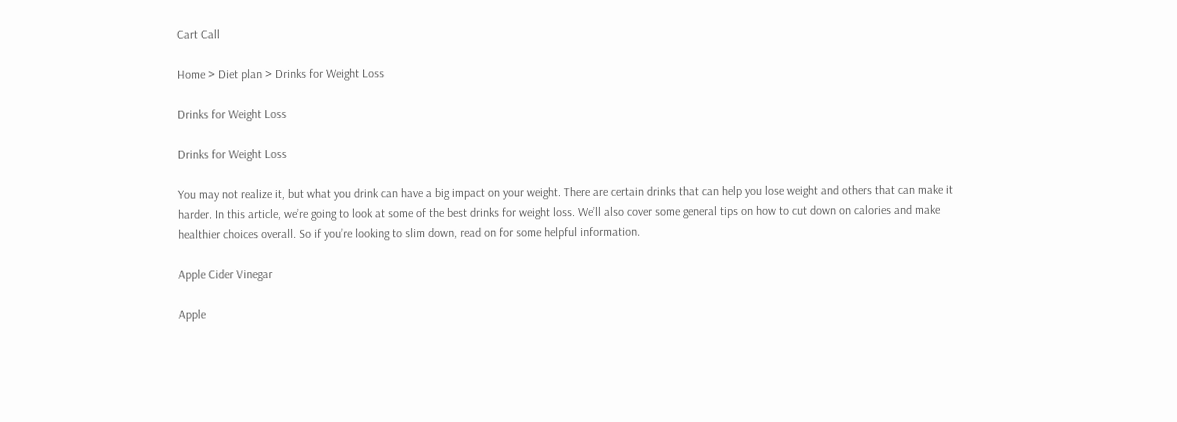Cart Call

Home > Diet plan > Drinks for Weight Loss

Drinks for Weight Loss

Drinks for Weight Loss

You may not realize it, but what you drink can have a big impact on your weight. There are certain drinks that can help you lose weight and others that can make it harder. In this article, we’re going to look at some of the best drinks for weight loss. We’ll also cover some general tips on how to cut down on calories and make healthier choices overall. So if you’re looking to slim down, read on for some helpful information.

Apple Cider Vinegar

Apple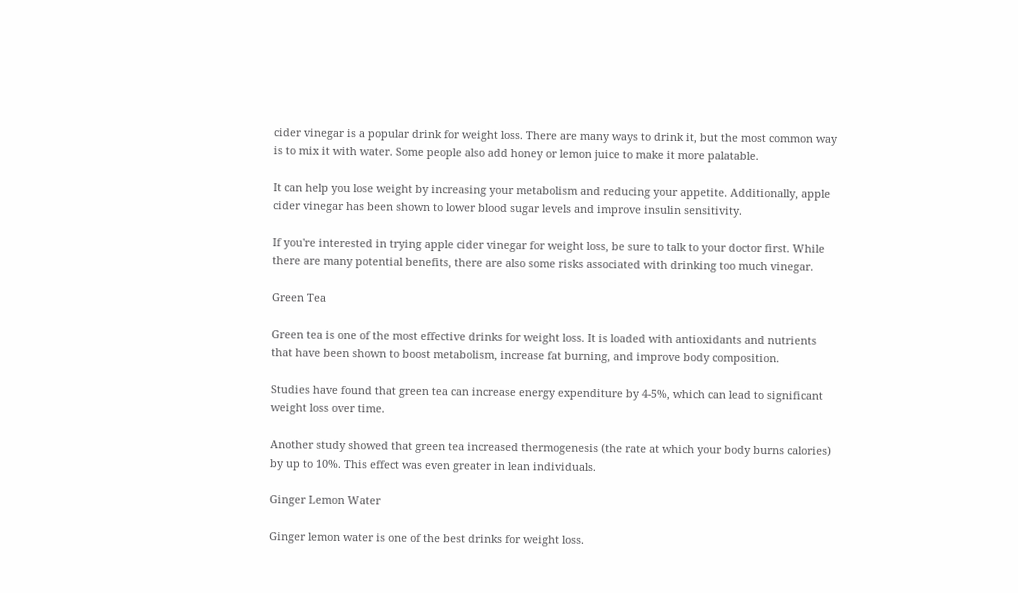cider vinegar is a popular drink for weight loss. There are many ways to drink it, but the most common way is to mix it with water. Some people also add honey or lemon juice to make it more palatable.

It can help you lose weight by increasing your metabolism and reducing your appetite. Additionally, apple cider vinegar has been shown to lower blood sugar levels and improve insulin sensitivity.

If you're interested in trying apple cider vinegar for weight loss, be sure to talk to your doctor first. While there are many potential benefits, there are also some risks associated with drinking too much vinegar.

Green Tea

Green tea is one of the most effective drinks for weight loss. It is loaded with antioxidants and nutrients that have been shown to boost metabolism, increase fat burning, and improve body composition.

Studies have found that green tea can increase energy expenditure by 4-5%, which can lead to significant weight loss over time.

Another study showed that green tea increased thermogenesis (the rate at which your body burns calories) by up to 10%. This effect was even greater in lean individuals.

Ginger Lemon Water

Ginger lemon water is one of the best drinks for weight loss.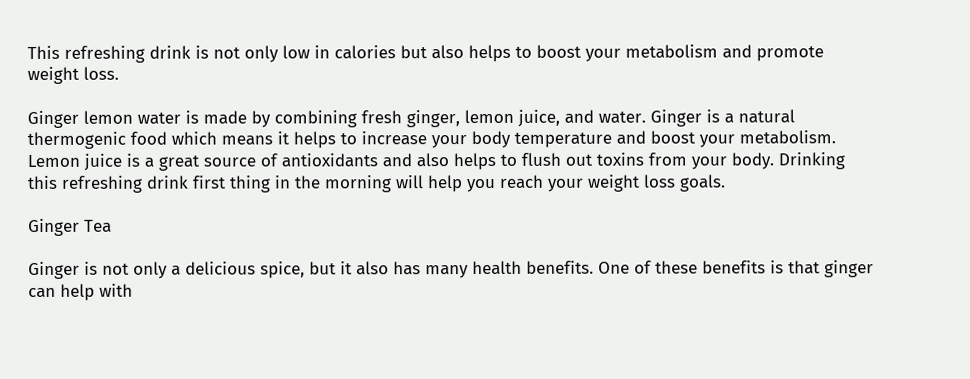This refreshing drink is not only low in calories but also helps to boost your metabolism and promote weight loss.

Ginger lemon water is made by combining fresh ginger, lemon juice, and water. Ginger is a natural thermogenic food which means it helps to increase your body temperature and boost your metabolism. Lemon juice is a great source of antioxidants and also helps to flush out toxins from your body. Drinking this refreshing drink first thing in the morning will help you reach your weight loss goals.

Ginger Tea

Ginger is not only a delicious spice, but it also has many health benefits. One of these benefits is that ginger can help with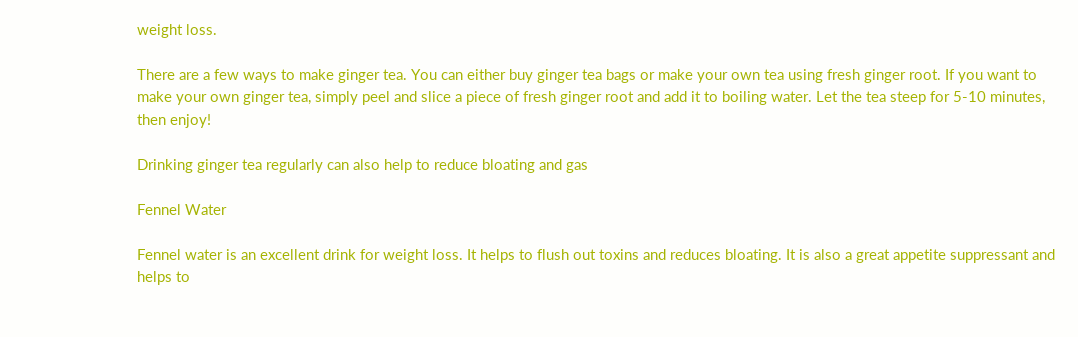weight loss.

There are a few ways to make ginger tea. You can either buy ginger tea bags or make your own tea using fresh ginger root. If you want to make your own ginger tea, simply peel and slice a piece of fresh ginger root and add it to boiling water. Let the tea steep for 5-10 minutes, then enjoy!

Drinking ginger tea regularly can also help to reduce bloating and gas

Fennel Water

Fennel water is an excellent drink for weight loss. It helps to flush out toxins and reduces bloating. It is also a great appetite suppressant and helps to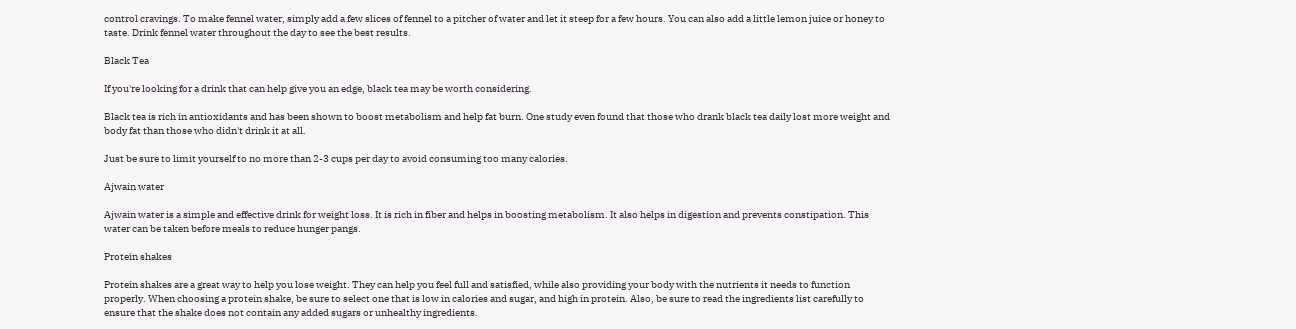control cravings. To make fennel water, simply add a few slices of fennel to a pitcher of water and let it steep for a few hours. You can also add a little lemon juice or honey to taste. Drink fennel water throughout the day to see the best results.

Black Tea

If you're looking for a drink that can help give you an edge, black tea may be worth considering.

Black tea is rich in antioxidants and has been shown to boost metabolism and help fat burn. One study even found that those who drank black tea daily lost more weight and body fat than those who didn't drink it at all.

Just be sure to limit yourself to no more than 2-3 cups per day to avoid consuming too many calories.

Ajwain water

Ajwain water is a simple and effective drink for weight loss. It is rich in fiber and helps in boosting metabolism. It also helps in digestion and prevents constipation. This water can be taken before meals to reduce hunger pangs.

Protein shakes

Protein shakes are a great way to help you lose weight. They can help you feel full and satisfied, while also providing your body with the nutrients it needs to function properly. When choosing a protein shake, be sure to select one that is low in calories and sugar, and high in protein. Also, be sure to read the ingredients list carefully to ensure that the shake does not contain any added sugars or unhealthy ingredients.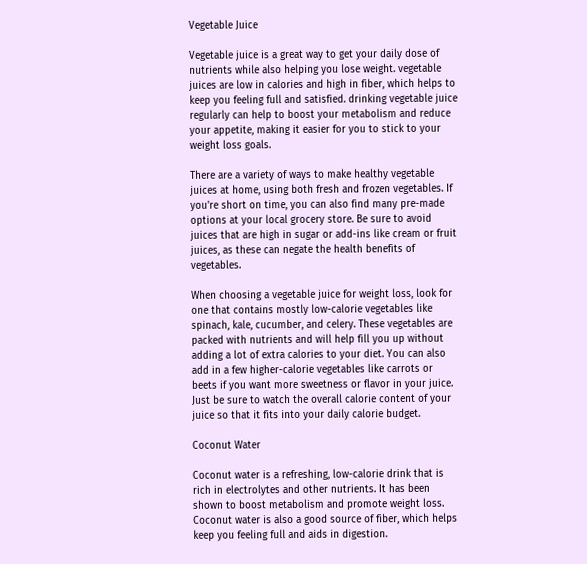Vegetable Juice

Vegetable juice is a great way to get your daily dose of nutrients while also helping you lose weight. vegetable juices are low in calories and high in fiber, which helps to keep you feeling full and satisfied. drinking vegetable juice regularly can help to boost your metabolism and reduce your appetite, making it easier for you to stick to your weight loss goals.

There are a variety of ways to make healthy vegetable juices at home, using both fresh and frozen vegetables. If you're short on time, you can also find many pre-made options at your local grocery store. Be sure to avoid juices that are high in sugar or add-ins like cream or fruit juices, as these can negate the health benefits of vegetables.

When choosing a vegetable juice for weight loss, look for one that contains mostly low-calorie vegetables like spinach, kale, cucumber, and celery. These vegetables are packed with nutrients and will help fill you up without adding a lot of extra calories to your diet. You can also add in a few higher-calorie vegetables like carrots or beets if you want more sweetness or flavor in your juice. Just be sure to watch the overall calorie content of your juice so that it fits into your daily calorie budget.

Coconut Water

Coconut water is a refreshing, low-calorie drink that is rich in electrolytes and other nutrients. It has been shown to boost metabolism and promote weight loss. Coconut water is also a good source of fiber, which helps keep you feeling full and aids in digestion.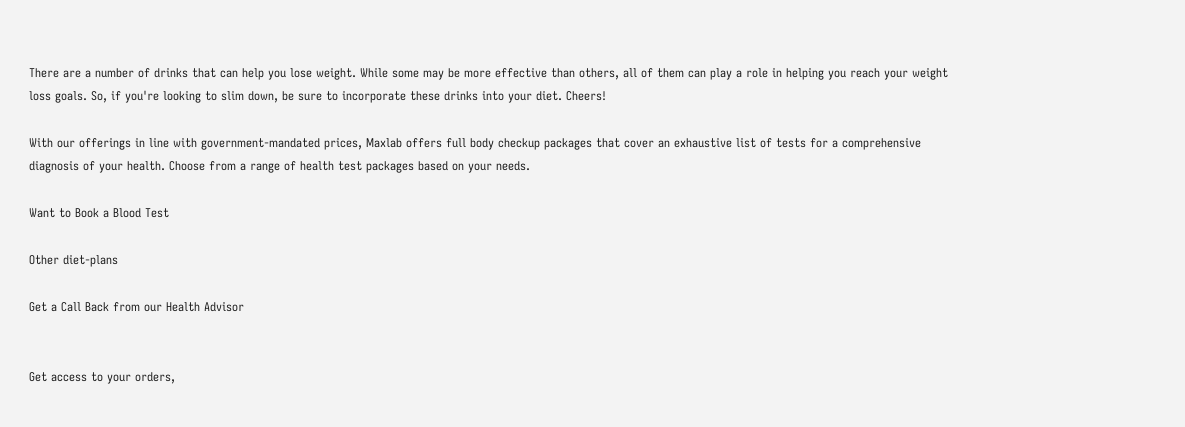There are a number of drinks that can help you lose weight. While some may be more effective than others, all of them can play a role in helping you reach your weight loss goals. So, if you're looking to slim down, be sure to incorporate these drinks into your diet. Cheers!

With our offerings in line with government-mandated prices, Maxlab offers full body checkup packages that cover an exhaustive list of tests for a comprehensive diagnosis of your health. Choose from a range of health test packages based on your needs.

Want to Book a Blood Test

Other diet-plans

Get a Call Back from our Health Advisor


Get access to your orders,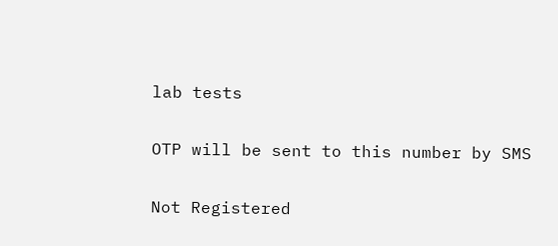lab tests

OTP will be sent to this number by SMS

Not Registered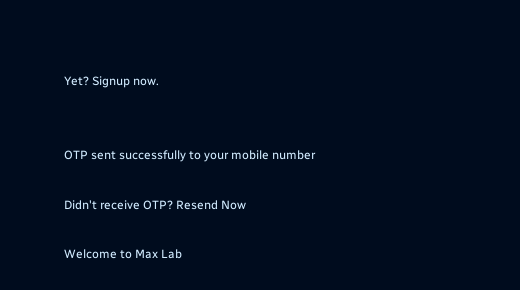Yet? Signup now.


OTP sent successfully to your mobile number

Didn't receive OTP? Resend Now

Welcome to Max Lab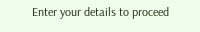Enter your details to proceed